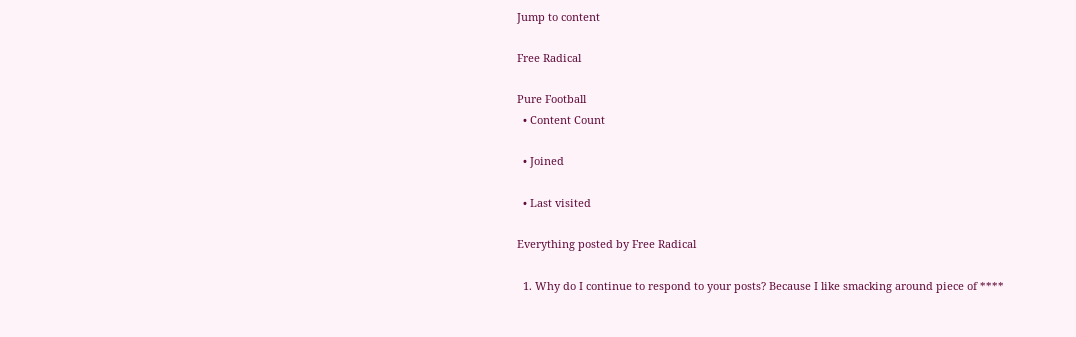Jump to content

Free Radical

Pure Football
  • Content Count

  • Joined

  • Last visited

Everything posted by Free Radical

  1. Why do I continue to respond to your posts? Because I like smacking around piece of ****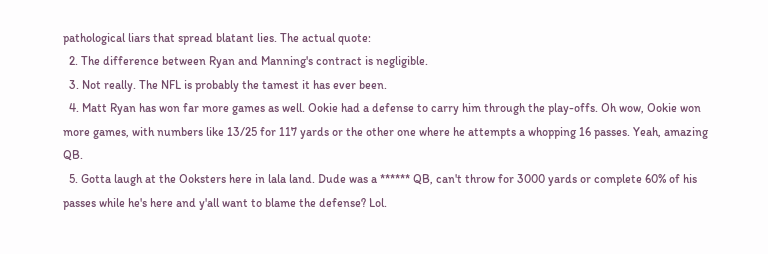pathological liars that spread blatant lies. The actual quote:
  2. The difference between Ryan and Manning's contract is negligible.
  3. Not really. The NFL is probably the tamest it has ever been.
  4. Matt Ryan has won far more games as well. Ookie had a defense to carry him through the play-offs. Oh wow, Ookie won more games, with numbers like 13/25 for 117 yards or the other one where he attempts a whopping 16 passes. Yeah, amazing QB.
  5. Gotta laugh at the Ooksters here in lala land. Dude was a ****** QB, can't throw for 3000 yards or complete 60% of his passes while he's here and y'all want to blame the defense? Lol.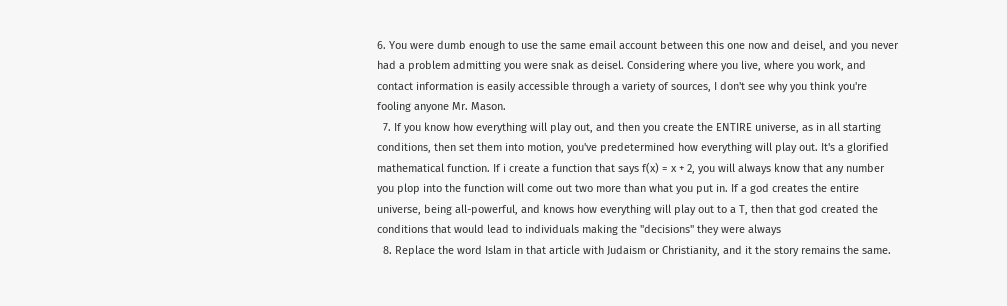6. You were dumb enough to use the same email account between this one now and deisel, and you never had a problem admitting you were snak as deisel. Considering where you live, where you work, and contact information is easily accessible through a variety of sources, I don't see why you think you're fooling anyone Mr. Mason.
  7. If you know how everything will play out, and then you create the ENTIRE universe, as in all starting conditions, then set them into motion, you've predetermined how everything will play out. It's a glorified mathematical function. If i create a function that says f(x) = x + 2, you will always know that any number you plop into the function will come out two more than what you put in. If a god creates the entire universe, being all-powerful, and knows how everything will play out to a T, then that god created the conditions that would lead to individuals making the "decisions" they were always
  8. Replace the word Islam in that article with Judaism or Christianity, and it the story remains the same.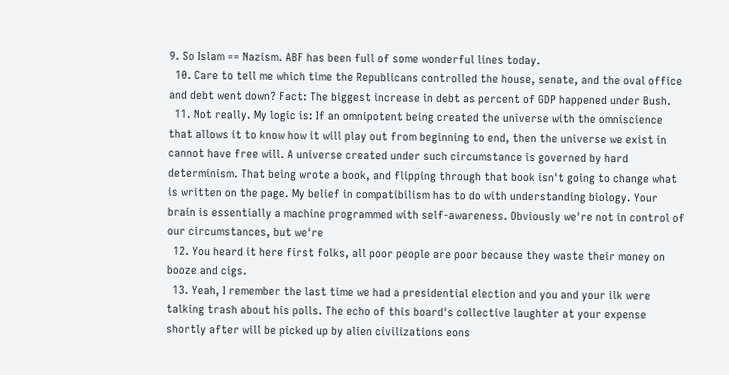9. So Islam == Nazism. ABF has been full of some wonderful lines today.
  10. Care to tell me which time the Republicans controlled the house, senate, and the oval office and debt went down? Fact: The biggest increase in debt as percent of GDP happened under Bush.
  11. Not really. My logic is: If an omnipotent being created the universe with the omniscience that allows it to know how it will play out from beginning to end, then the universe we exist in cannot have free will. A universe created under such circumstance is governed by hard determinism. That being wrote a book, and flipping through that book isn't going to change what is written on the page. My belief in compatibilism has to do with understanding biology. Your brain is essentially a machine programmed with self-awareness. Obviously we're not in control of our circumstances, but we're
  12. You heard it here first folks, all poor people are poor because they waste their money on booze and cigs.
  13. Yeah, I remember the last time we had a presidential election and you and your ilk were talking trash about his polls. The echo of this board's collective laughter at your expense shortly after will be picked up by alien civilizations eons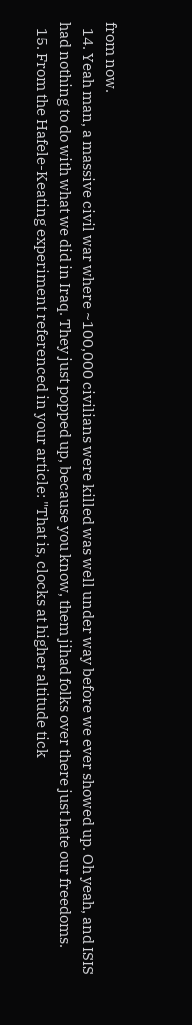from now.
  14. Yeah man, a massive civil war where ~100,000 civilians were killed was well under way before we ever showed up. Oh yeah, and ISIS had nothing to do with what we did in Iraq. They just popped up, because you know, them jihad folks over there just hate our freedoms.
  15. From the Hafele-Keating experiment referenced in your article: "That is, clocks at higher altitude tick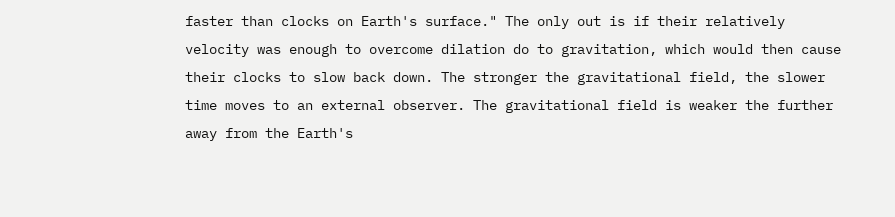faster than clocks on Earth's surface." The only out is if their relatively velocity was enough to overcome dilation do to gravitation, which would then cause their clocks to slow back down. The stronger the gravitational field, the slower time moves to an external observer. The gravitational field is weaker the further away from the Earth's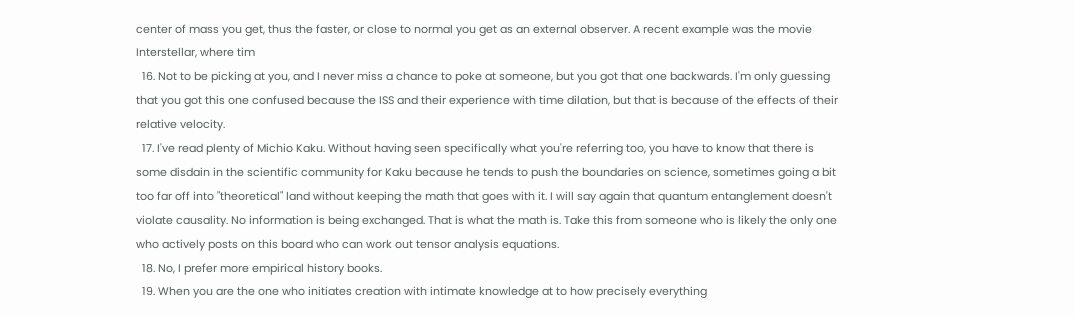center of mass you get, thus the faster, or close to normal you get as an external observer. A recent example was the movie Interstellar, where tim
  16. Not to be picking at you, and I never miss a chance to poke at someone, but you got that one backwards. I'm only guessing that you got this one confused because the ISS and their experience with time dilation, but that is because of the effects of their relative velocity.
  17. I've read plenty of Michio Kaku. Without having seen specifically what you're referring too, you have to know that there is some disdain in the scientific community for Kaku because he tends to push the boundaries on science, sometimes going a bit too far off into "theoretical" land without keeping the math that goes with it. I will say again that quantum entanglement doesn't violate causality. No information is being exchanged. That is what the math is. Take this from someone who is likely the only one who actively posts on this board who can work out tensor analysis equations.
  18. No, I prefer more empirical history books.
  19. When you are the one who initiates creation with intimate knowledge at to how precisely everything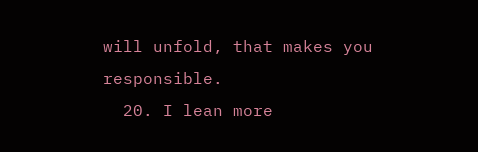will unfold, that makes you responsible.
  20. I lean more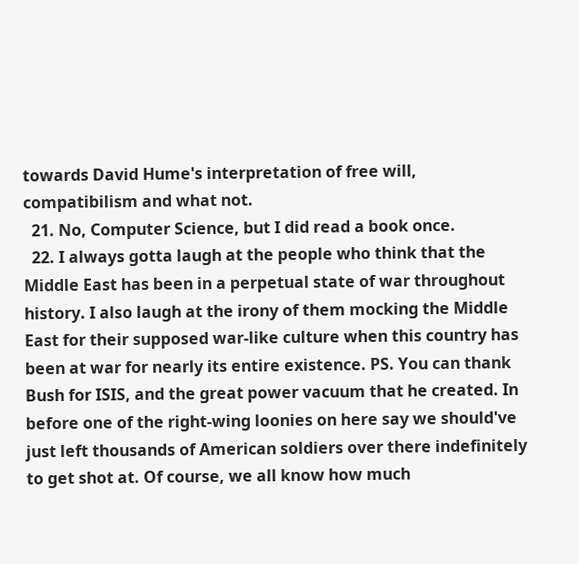towards David Hume's interpretation of free will, compatibilism and what not.
  21. No, Computer Science, but I did read a book once.
  22. I always gotta laugh at the people who think that the Middle East has been in a perpetual state of war throughout history. I also laugh at the irony of them mocking the Middle East for their supposed war-like culture when this country has been at war for nearly its entire existence. PS. You can thank Bush for ISIS, and the great power vacuum that he created. In before one of the right-wing loonies on here say we should've just left thousands of American soldiers over there indefinitely to get shot at. Of course, we all know how much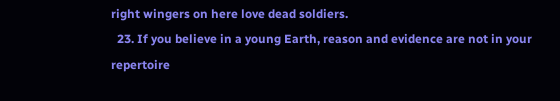right wingers on here love dead soldiers.
  23. If you believe in a young Earth, reason and evidence are not in your repertoire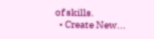of skills.
  • Create New...